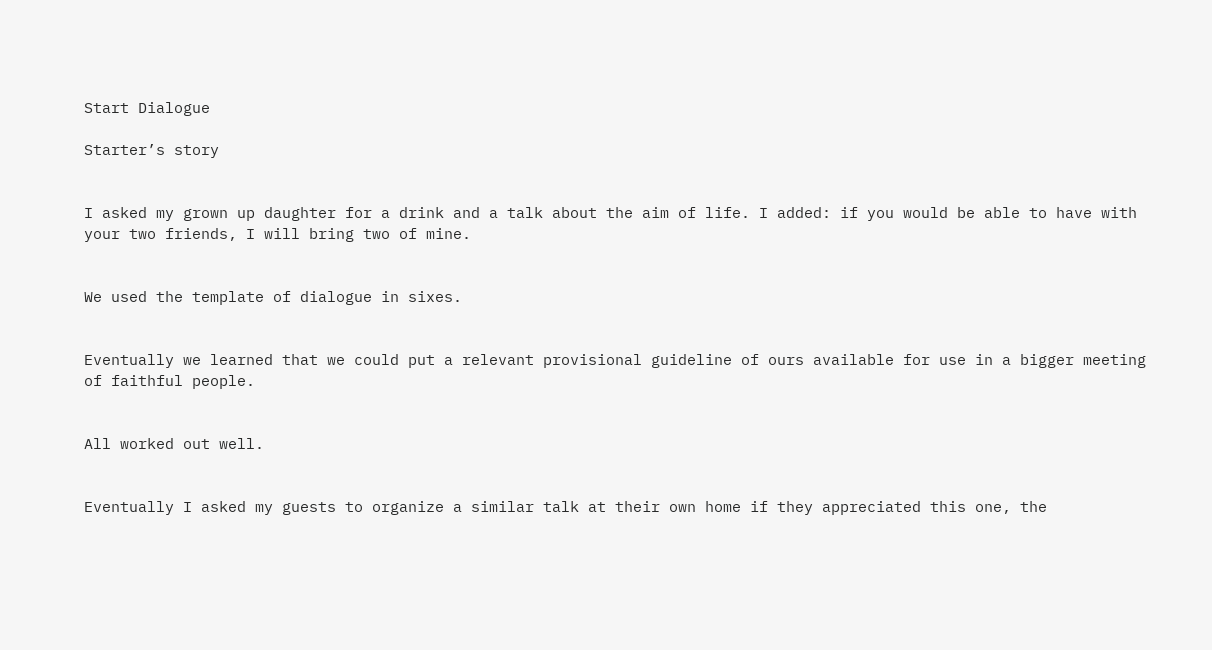Start Dialogue

Starter’s story


I asked my grown up daughter for a drink and a talk about the aim of life. I added: if you would be able to have with your two friends, I will bring two of mine.


We used the template of dialogue in sixes.


Eventually we learned that we could put a relevant provisional guideline of ours available for use in a bigger meeting of faithful people.


All worked out well.


Eventually I asked my guests to organize a similar talk at their own home if they appreciated this one, the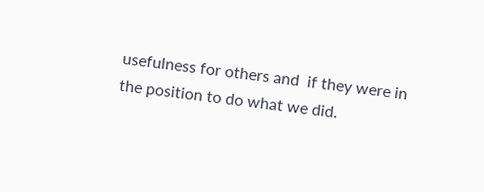usefulness for others and  if they were in the position to do what we did.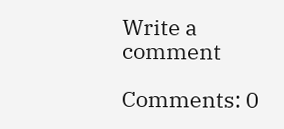Write a comment

Comments: 0